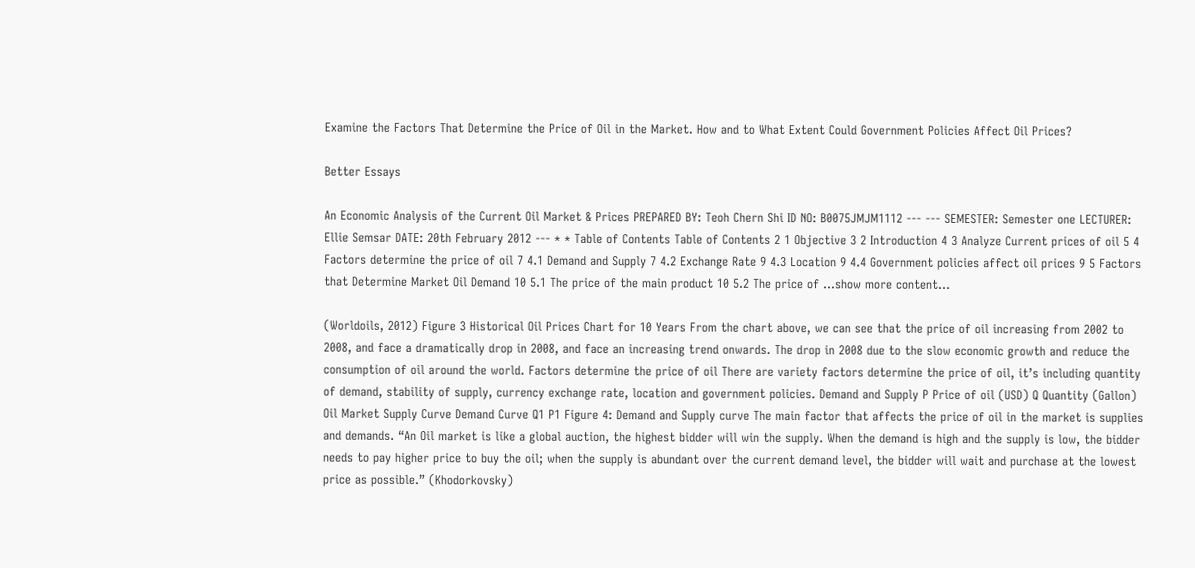Examine the Factors That Determine the Price of Oil in the Market. How and to What Extent Could Government Policies Affect Oil Prices?

Better Essays

An Economic Analysis of the Current Oil Market & Prices PREPARED BY: Teoh Chern Shi ID NO: B0075JMJM1112 --- --- SEMESTER: Semester one LECTURER: Ellie Semsar DATE: 20th February 2012 --- * * Table of Contents Table of Contents 2 1 Objective 3 2 Introduction 4 3 Analyze Current prices of oil 5 4 Factors determine the price of oil 7 4.1 Demand and Supply 7 4.2 Exchange Rate 9 4.3 Location 9 4.4 Government policies affect oil prices 9 5 Factors that Determine Market Oil Demand 10 5.1 The price of the main product 10 5.2 The price of …show more content…

(Worldoils, 2012) Figure 3 Historical Oil Prices Chart for 10 Years From the chart above, we can see that the price of oil increasing from 2002 to 2008, and face a dramatically drop in 2008, and face an increasing trend onwards. The drop in 2008 due to the slow economic growth and reduce the consumption of oil around the world. Factors determine the price of oil There are variety factors determine the price of oil, it’s including quantity of demand, stability of supply, currency exchange rate, location and government policies. Demand and Supply P Price of oil (USD) Q Quantity (Gallon) Oil Market Supply Curve Demand Curve Q1 P1 Figure 4: Demand and Supply curve The main factor that affects the price of oil in the market is supplies and demands. “An Oil market is like a global auction, the highest bidder will win the supply. When the demand is high and the supply is low, the bidder needs to pay higher price to buy the oil; when the supply is abundant over the current demand level, the bidder will wait and purchase at the lowest price as possible.” (Khodorkovsky)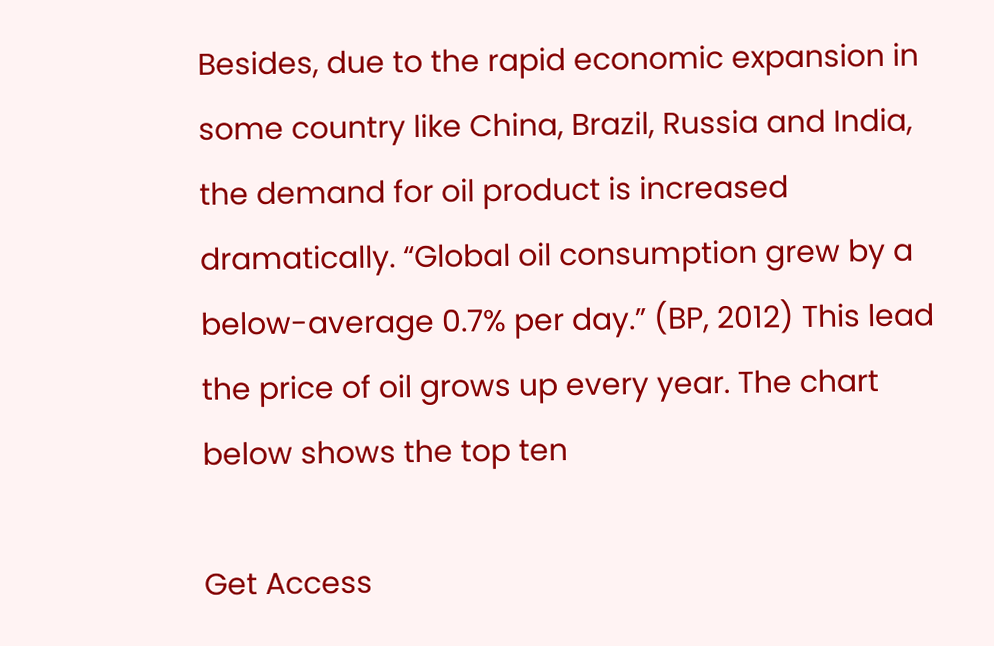Besides, due to the rapid economic expansion in some country like China, Brazil, Russia and India, the demand for oil product is increased dramatically. “Global oil consumption grew by a below-average 0.7% per day.” (BP, 2012) This lead the price of oil grows up every year. The chart below shows the top ten

Get Access